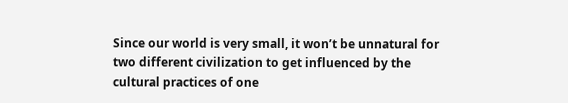Since our world is very small, it won’t be unnatural for two different civilization to get influenced by the cultural practices of one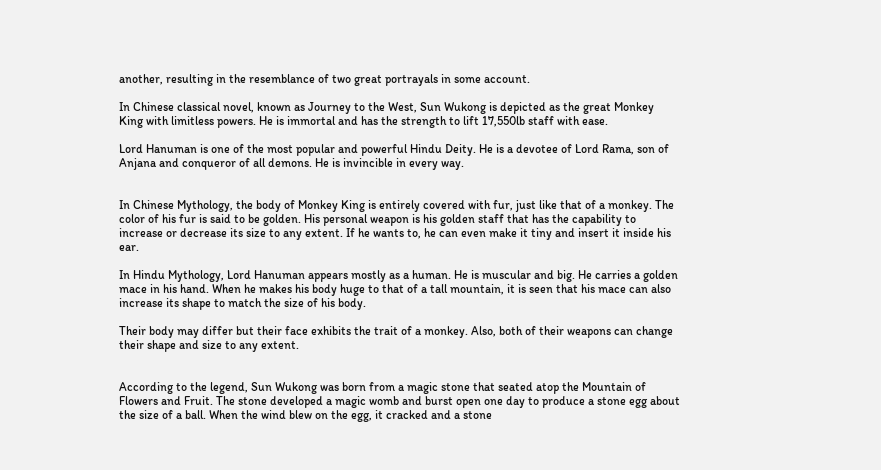another, resulting in the resemblance of two great portrayals in some account.

In Chinese classical novel, known as Journey to the West, Sun Wukong is depicted as the great Monkey King with limitless powers. He is immortal and has the strength to lift 17,550lb staff with ease.

Lord Hanuman is one of the most popular and powerful Hindu Deity. He is a devotee of Lord Rama, son of Anjana and conqueror of all demons. He is invincible in every way.


In Chinese Mythology, the body of Monkey King is entirely covered with fur, just like that of a monkey. The color of his fur is said to be golden. His personal weapon is his golden staff that has the capability to increase or decrease its size to any extent. If he wants to, he can even make it tiny and insert it inside his ear.

In Hindu Mythology, Lord Hanuman appears mostly as a human. He is muscular and big. He carries a golden mace in his hand. When he makes his body huge to that of a tall mountain, it is seen that his mace can also increase its shape to match the size of his body.

Their body may differ but their face exhibits the trait of a monkey. Also, both of their weapons can change their shape and size to any extent.


According to the legend, Sun Wukong was born from a magic stone that seated atop the Mountain of Flowers and Fruit. The stone developed a magic womb and burst open one day to produce a stone egg about the size of a ball. When the wind blew on the egg, it cracked and a stone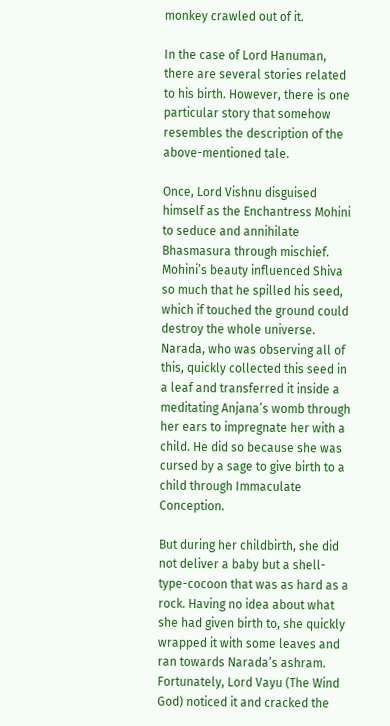monkey crawled out of it.

In the case of Lord Hanuman, there are several stories related to his birth. However, there is one particular story that somehow resembles the description of the above-mentioned tale.

Once, Lord Vishnu disguised himself as the Enchantress Mohini to seduce and annihilate Bhasmasura through mischief. Mohini’s beauty influenced Shiva so much that he spilled his seed, which if touched the ground could destroy the whole universe. Narada, who was observing all of this, quickly collected this seed in a leaf and transferred it inside a meditating Anjana’s womb through her ears to impregnate her with a child. He did so because she was cursed by a sage to give birth to a child through Immaculate Conception.

But during her childbirth, she did not deliver a baby but a shell-type-cocoon that was as hard as a rock. Having no idea about what she had given birth to, she quickly wrapped it with some leaves and ran towards Narada’s ashram. Fortunately, Lord Vayu (The Wind God) noticed it and cracked the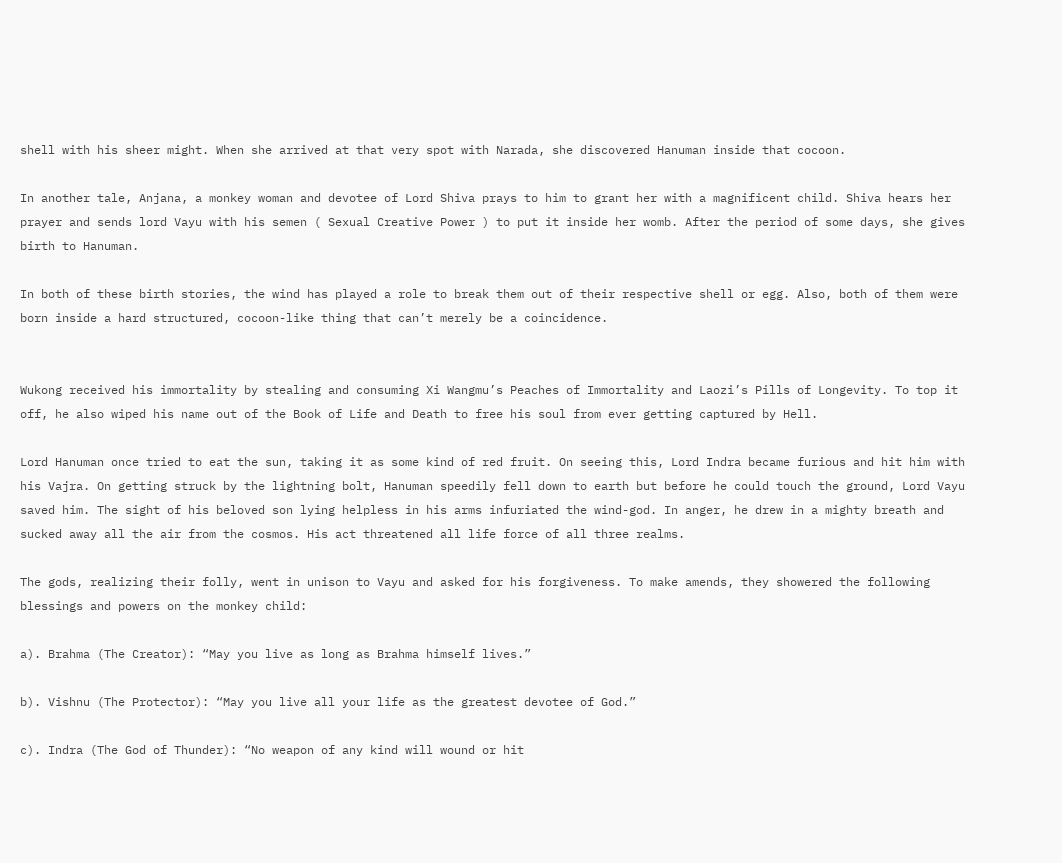shell with his sheer might. When she arrived at that very spot with Narada, she discovered Hanuman inside that cocoon.

In another tale, Anjana, a monkey woman and devotee of Lord Shiva prays to him to grant her with a magnificent child. Shiva hears her prayer and sends lord Vayu with his semen ( Sexual Creative Power ) to put it inside her womb. After the period of some days, she gives birth to Hanuman.

In both of these birth stories, the wind has played a role to break them out of their respective shell or egg. Also, both of them were born inside a hard structured, cocoon-like thing that can’t merely be a coincidence.


Wukong received his immortality by stealing and consuming Xi Wangmu’s Peaches of Immortality and Laozi’s Pills of Longevity. To top it off, he also wiped his name out of the Book of Life and Death to free his soul from ever getting captured by Hell.

Lord Hanuman once tried to eat the sun, taking it as some kind of red fruit. On seeing this, Lord Indra became furious and hit him with his Vajra. On getting struck by the lightning bolt, Hanuman speedily fell down to earth but before he could touch the ground, Lord Vayu saved him. The sight of his beloved son lying helpless in his arms infuriated the wind-god. In anger, he drew in a mighty breath and sucked away all the air from the cosmos. His act threatened all life force of all three realms.

The gods, realizing their folly, went in unison to Vayu and asked for his forgiveness. To make amends, they showered the following blessings and powers on the monkey child:

a). Brahma (The Creator): “May you live as long as Brahma himself lives.”

b). Vishnu (The Protector): “May you live all your life as the greatest devotee of God.”

c). Indra (The God of Thunder): “No weapon of any kind will wound or hit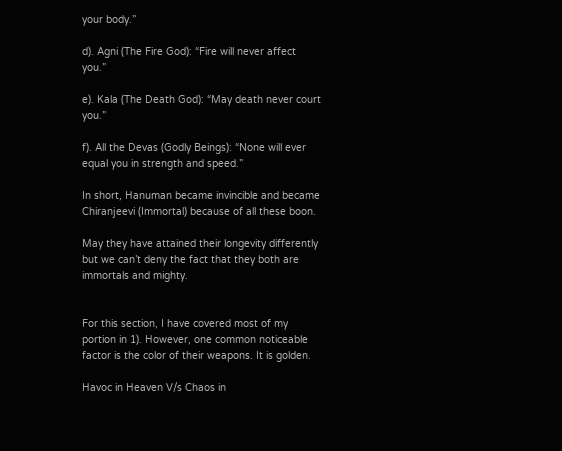your body.”

d). Agni (The Fire God): “Fire will never affect you.”

e). Kala (The Death God): “May death never court you.”

f). All the Devas (Godly Beings): “None will ever equal you in strength and speed.”

In short, Hanuman became invincible and became Chiranjeevi (Immortal) because of all these boon.

May they have attained their longevity differently but we can’t deny the fact that they both are immortals and mighty.


For this section, I have covered most of my portion in 1). However, one common noticeable factor is the color of their weapons. It is golden.

Havoc in Heaven V/s Chaos in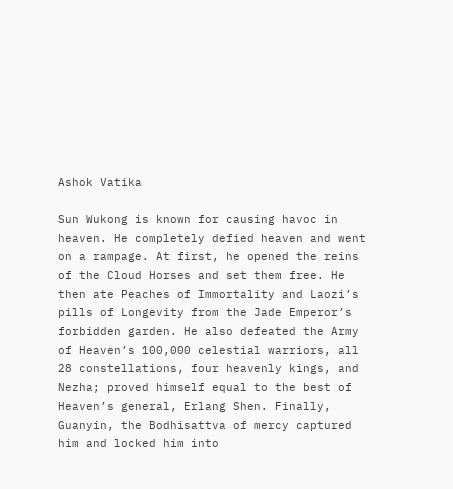Ashok Vatika

Sun Wukong is known for causing havoc in heaven. He completely defied heaven and went on a rampage. At first, he opened the reins of the Cloud Horses and set them free. He then ate Peaches of Immortality and Laozi’s pills of Longevity from the Jade Emperor’s forbidden garden. He also defeated the Army of Heaven’s 100,000 celestial warriors, all 28 constellations, four heavenly kings, and Nezha; proved himself equal to the best of Heaven’s general, Erlang Shen. Finally, Guanyin, the Bodhisattva of mercy captured him and locked him into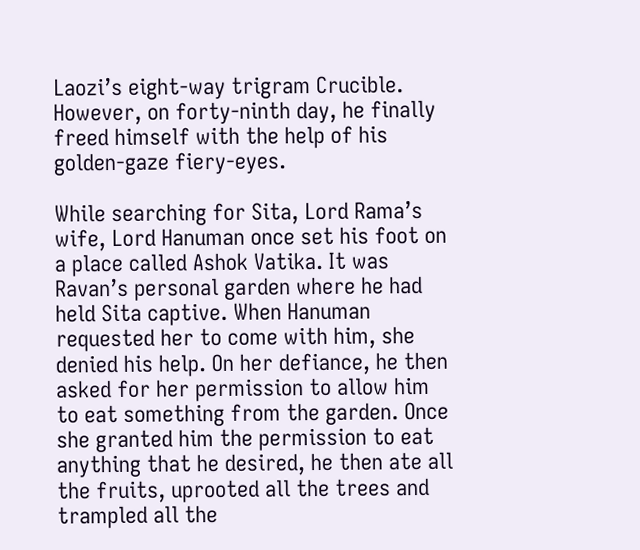Laozi’s eight-way trigram Crucible. However, on forty-ninth day, he finally freed himself with the help of his golden-gaze fiery-eyes.

While searching for Sita, Lord Rama’s wife, Lord Hanuman once set his foot on a place called Ashok Vatika. It was Ravan’s personal garden where he had held Sita captive. When Hanuman requested her to come with him, she denied his help. On her defiance, he then asked for her permission to allow him to eat something from the garden. Once she granted him the permission to eat anything that he desired, he then ate all the fruits, uprooted all the trees and trampled all the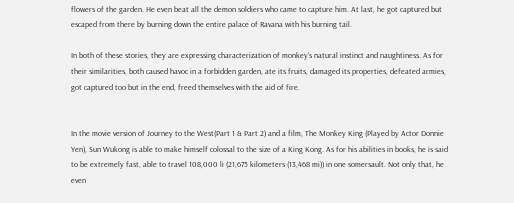flowers of the garden. He even beat all the demon soldiers who came to capture him. At last, he got captured but escaped from there by burning down the entire palace of Ravana with his burning tail.

In both of these stories, they are expressing characterization of monkey’s natural instinct and naughtiness. As for their similarities, both caused havoc in a forbidden garden, ate its fruits, damaged its properties, defeated armies, got captured too but in the end, freed themselves with the aid of fire.


In the movie version of Journey to the West(Part 1 & Part 2) and a film, The Monkey King (Played by Actor Donnie Yen), Sun Wukong is able to make himself colossal to the size of a King Kong. As for his abilities in books, he is said to be extremely fast, able to travel 108,000 li (21,675 kilometers (13,468 mi)) in one somersault. Not only that, he even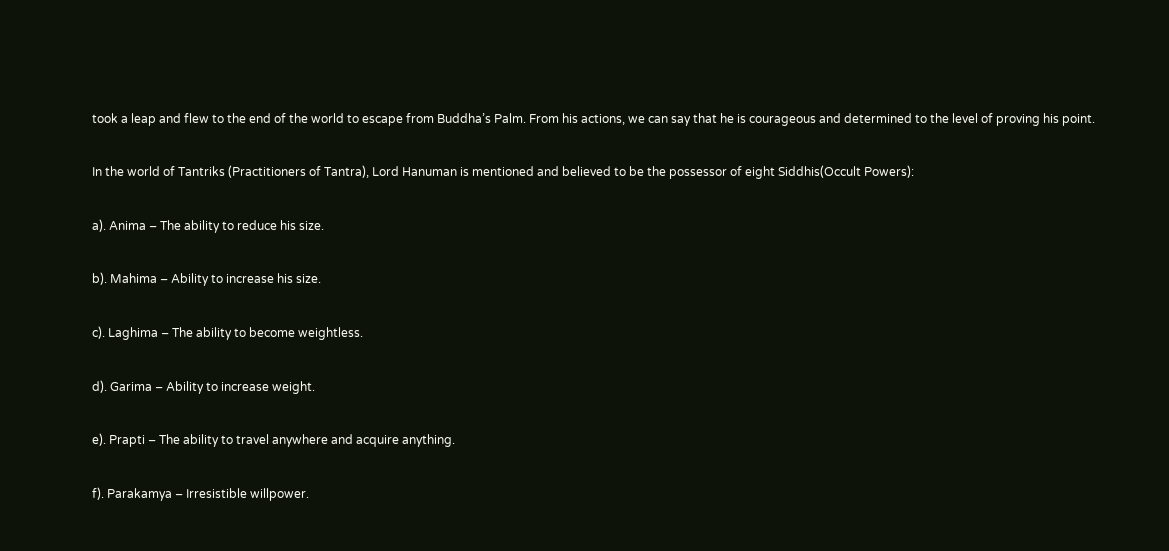took a leap and flew to the end of the world to escape from Buddha’s Palm. From his actions, we can say that he is courageous and determined to the level of proving his point.

In the world of Tantriks (Practitioners of Tantra), Lord Hanuman is mentioned and believed to be the possessor of eight Siddhis(Occult Powers):

a). Anima – The ability to reduce his size.

b). Mahima – Ability to increase his size.

c). Laghima – The ability to become weightless.

d). Garima – Ability to increase weight.

e). Prapti – The ability to travel anywhere and acquire anything.

f). Parakamya – Irresistible willpower.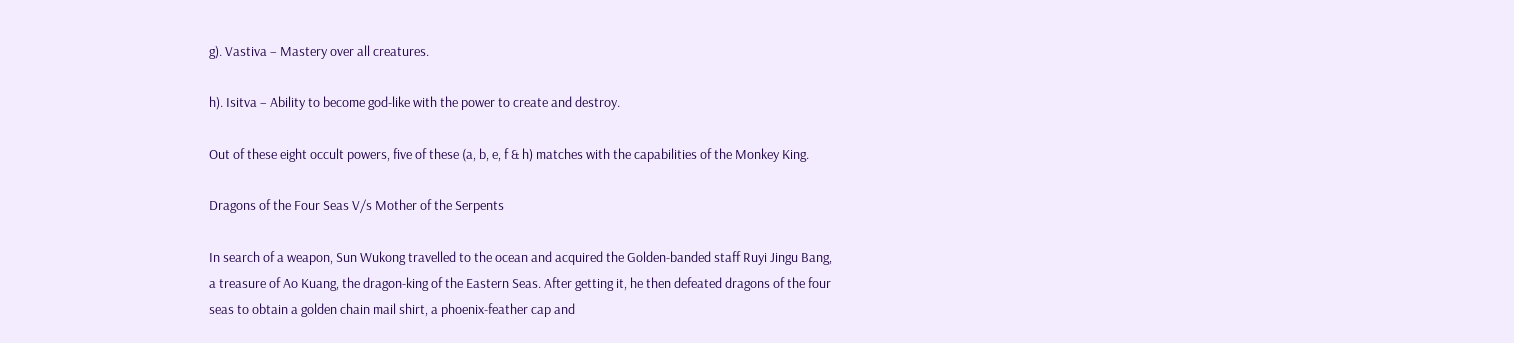g). Vastiva – Mastery over all creatures.

h). Isitva – Ability to become god-like with the power to create and destroy.

Out of these eight occult powers, five of these (a, b, e, f & h) matches with the capabilities of the Monkey King.

Dragons of the Four Seas V/s Mother of the Serpents

In search of a weapon, Sun Wukong travelled to the ocean and acquired the Golden-banded staff Ruyi Jingu Bang, a treasure of Ao Kuang, the dragon-king of the Eastern Seas. After getting it, he then defeated dragons of the four seas to obtain a golden chain mail shirt, a phoenix-feather cap and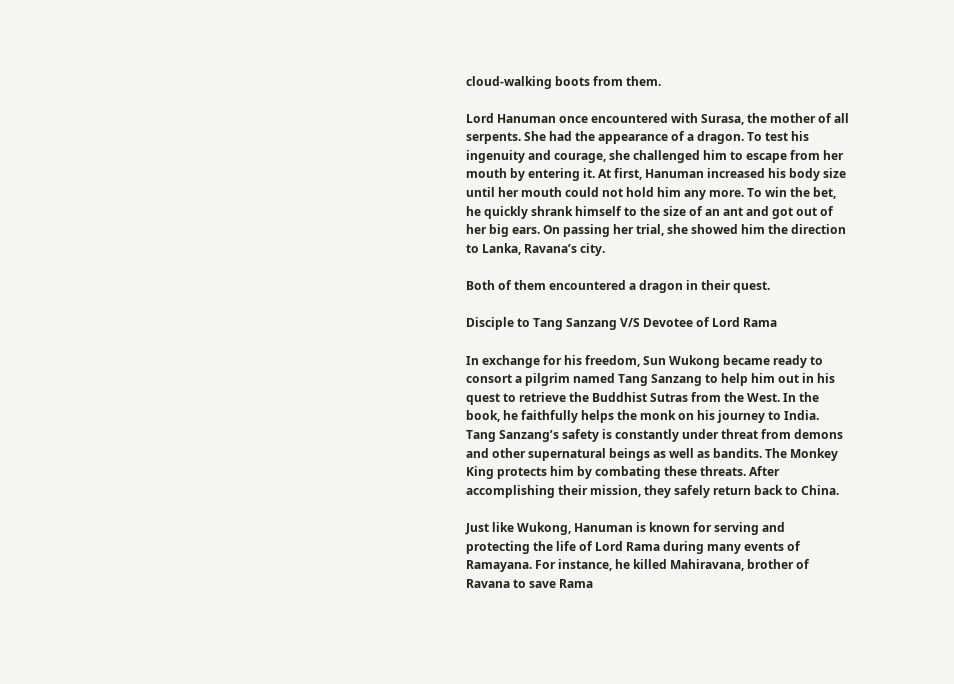cloud-walking boots from them.

Lord Hanuman once encountered with Surasa, the mother of all serpents. She had the appearance of a dragon. To test his ingenuity and courage, she challenged him to escape from her mouth by entering it. At first, Hanuman increased his body size until her mouth could not hold him any more. To win the bet, he quickly shrank himself to the size of an ant and got out of her big ears. On passing her trial, she showed him the direction to Lanka, Ravana’s city.

Both of them encountered a dragon in their quest.

Disciple to Tang Sanzang V/S Devotee of Lord Rama

In exchange for his freedom, Sun Wukong became ready to consort a pilgrim named Tang Sanzang to help him out in his quest to retrieve the Buddhist Sutras from the West. In the book, he faithfully helps the monk on his journey to India. Tang Sanzang’s safety is constantly under threat from demons and other supernatural beings as well as bandits. The Monkey King protects him by combating these threats. After accomplishing their mission, they safely return back to China.

Just like Wukong, Hanuman is known for serving and protecting the life of Lord Rama during many events of Ramayana. For instance, he killed Mahiravana, brother of Ravana to save Rama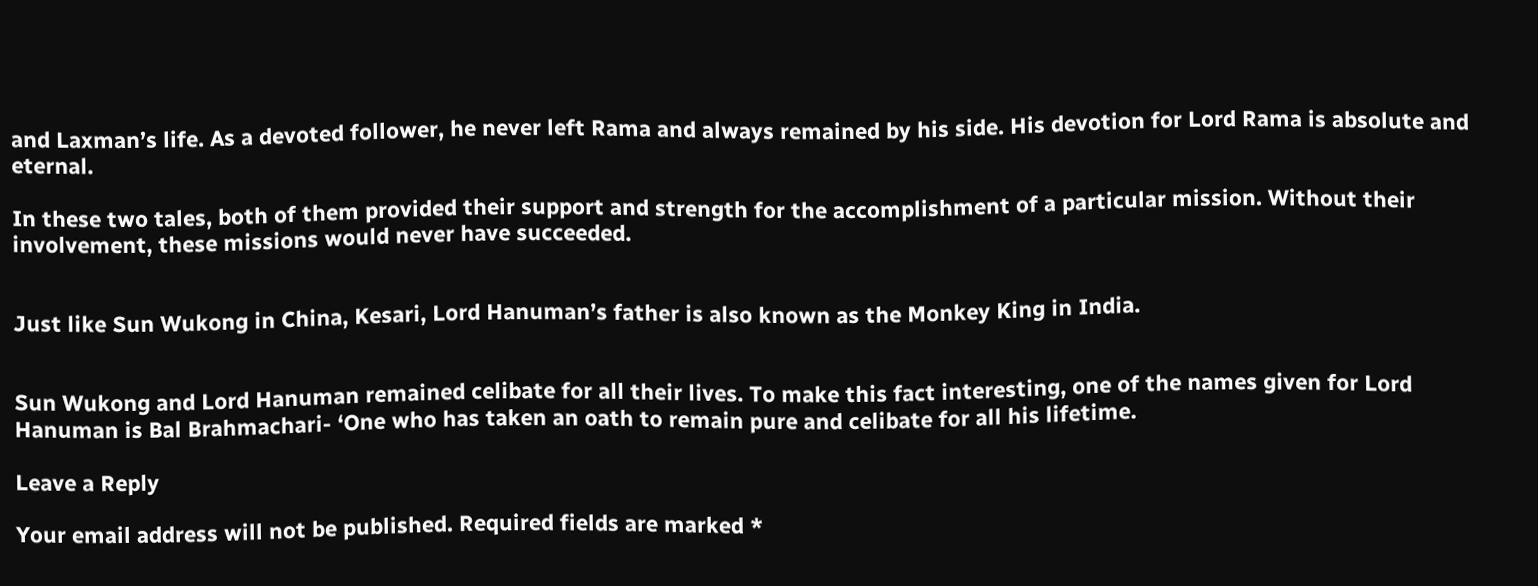and Laxman’s life. As a devoted follower, he never left Rama and always remained by his side. His devotion for Lord Rama is absolute and eternal.

In these two tales, both of them provided their support and strength for the accomplishment of a particular mission. Without their involvement, these missions would never have succeeded.


Just like Sun Wukong in China, Kesari, Lord Hanuman’s father is also known as the Monkey King in India.


Sun Wukong and Lord Hanuman remained celibate for all their lives. To make this fact interesting, one of the names given for Lord Hanuman is Bal Brahmachari- ‘One who has taken an oath to remain pure and celibate for all his lifetime.

Leave a Reply

Your email address will not be published. Required fields are marked *